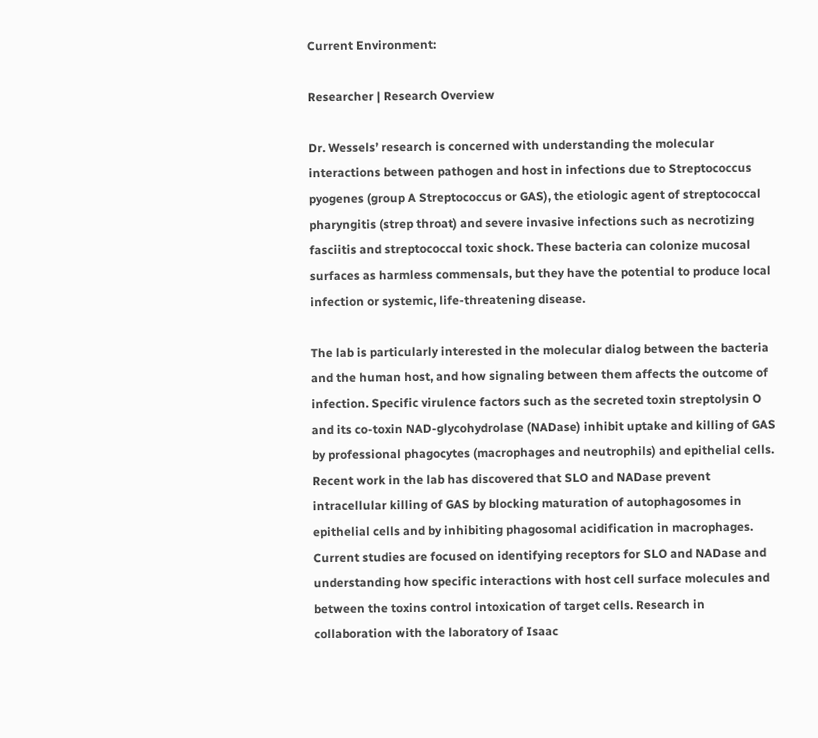Current Environment:

Researcher | Research Overview

Dr. Wessels’ research is concerned with understanding the molecular interactions between pathogen and host in infections due to Streptococcus pyogenes (group A Streptococcus or GAS), the etiologic agent of streptococcal pharyngitis (strep throat) and severe invasive infections such as necrotizing fasciitis and streptococcal toxic shock. These bacteria can colonize mucosal surfaces as harmless commensals, but they have the potential to produce local infection or systemic, life-threatening disease.

The lab is particularly interested in the molecular dialog between the bacteria and the human host, and how signaling between them affects the outcome of infection. Specific virulence factors such as the secreted toxin streptolysin O and its co-toxin NAD-glycohydrolase (NADase) inhibit uptake and killing of GAS by professional phagocytes (macrophages and neutrophils) and epithelial cells. Recent work in the lab has discovered that SLO and NADase prevent intracellular killing of GAS by blocking maturation of autophagosomes in epithelial cells and by inhibiting phagosomal acidification in macrophages. Current studies are focused on identifying receptors for SLO and NADase and understanding how specific interactions with host cell surface molecules and between the toxins control intoxication of target cells. Research in collaboration with the laboratory of Isaac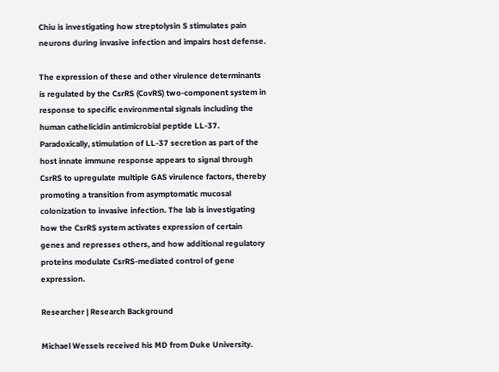Chiu is investigating how streptolysin S stimulates pain neurons during invasive infection and impairs host defense.

The expression of these and other virulence determinants is regulated by the CsrRS (CovRS) two-component system in response to specific environmental signals including the human cathelicidin antimicrobial peptide LL-37. Paradoxically, stimulation of LL-37 secretion as part of the host innate immune response appears to signal through CsrRS to upregulate multiple GAS virulence factors, thereby promoting a transition from asymptomatic mucosal colonization to invasive infection. The lab is investigating how the CsrRS system activates expression of certain genes and represses others, and how additional regulatory proteins modulate CsrRS-mediated control of gene expression.

Researcher | Research Background

Michael Wessels received his MD from Duke University.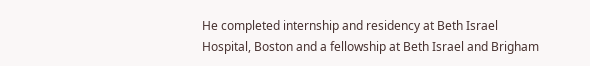He completed internship and residency at Beth Israel Hospital, Boston and a fellowship at Beth Israel and Brigham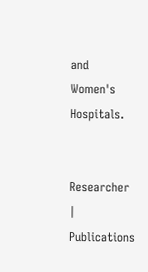and Women's Hospitals.


Researcher | Publications